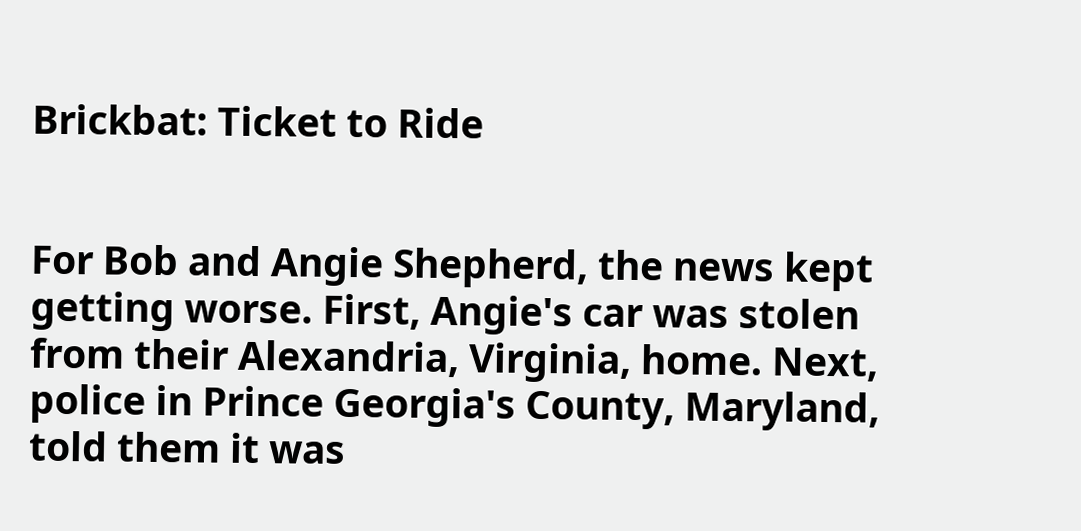Brickbat: Ticket to Ride


For Bob and Angie Shepherd, the news kept getting worse. First, Angie's car was stolen from their Alexandria, Virginia, home. Next, police in Prince Georgia's County, Maryland, told them it was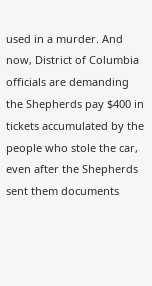used in a murder. And now, District of Columbia officials are demanding the Shepherds pay $400 in tickets accumulated by the people who stole the car, even after the Shepherds sent them documents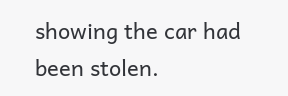showing the car had been stolen.